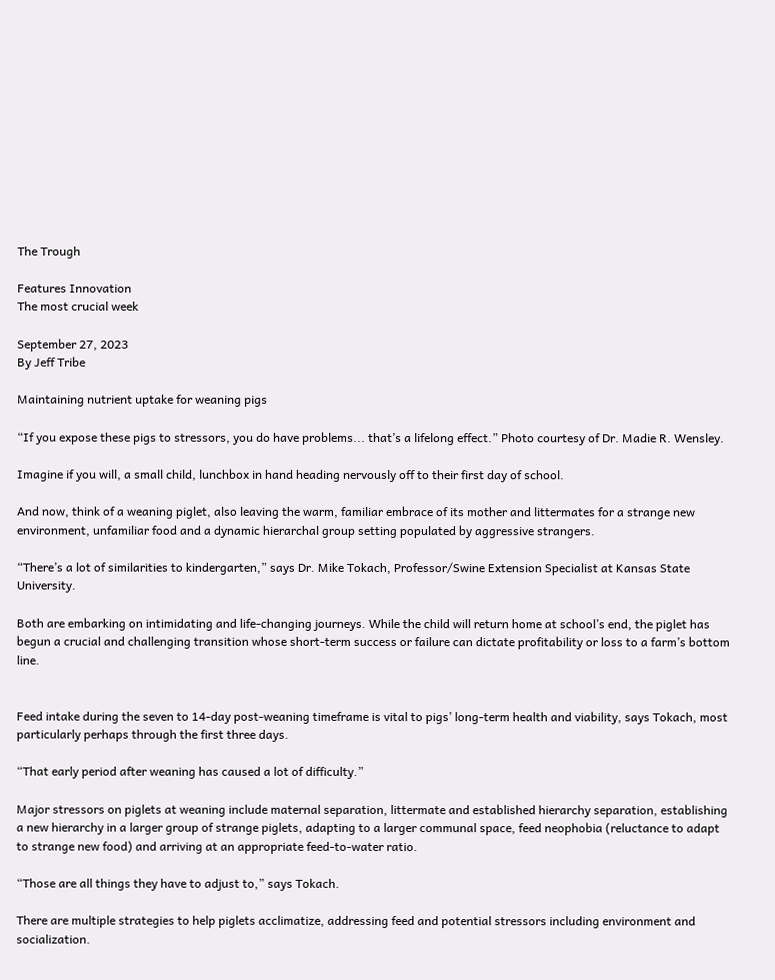The Trough

Features Innovation
The most crucial week

September 27, 2023
By Jeff Tribe

Maintaining nutrient uptake for weaning pigs

“If you expose these pigs to stressors, you do have problems... that’s a lifelong effect.” Photo courtesy of Dr. Madie R. Wensley.

Imagine if you will, a small child, lunchbox in hand heading nervously off to their first day of school.

And now, think of a weaning piglet, also leaving the warm, familiar embrace of its mother and littermates for a strange new environment, unfamiliar food and a dynamic hierarchal group setting populated by aggressive strangers.

“There’s a lot of similarities to kindergarten,” says Dr. Mike Tokach, Professor/Swine Extension Specialist at Kansas State University.

Both are embarking on intimidating and life-changing journeys. While the child will return home at school’s end, the piglet has begun a crucial and challenging transition whose short-term success or failure can dictate profitability or loss to a farm’s bottom line.


Feed intake during the seven to 14-day post-weaning timeframe is vital to pigs’ long-term health and viability, says Tokach, most particularly perhaps through the first three days.

“That early period after weaning has caused a lot of difficulty.”

Major stressors on piglets at weaning include maternal separation, littermate and established hierarchy separation, establishing a new hierarchy in a larger group of strange piglets, adapting to a larger communal space, feed neophobia (reluctance to adapt to strange new food) and arriving at an appropriate feed-to-water ratio.

“Those are all things they have to adjust to,” says Tokach.

There are multiple strategies to help piglets acclimatize, addressing feed and potential stressors including environment and socialization.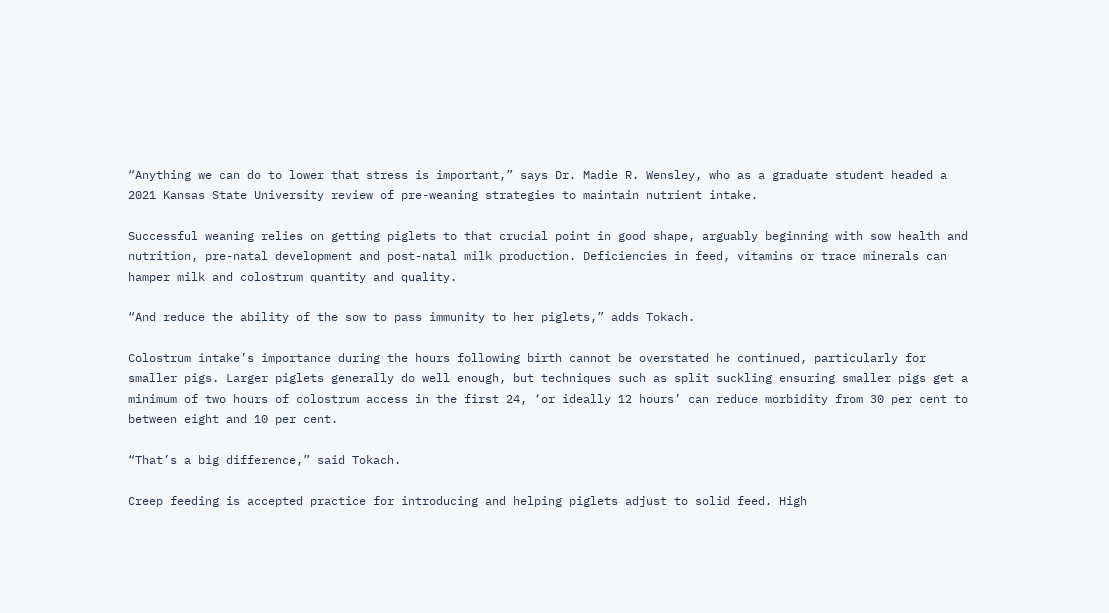“Anything we can do to lower that stress is important,” says Dr. Madie R. Wensley, who as a graduate student headed a 2021 Kansas State University review of pre-weaning strategies to maintain nutrient intake.

Successful weaning relies on getting piglets to that crucial point in good shape, arguably beginning with sow health and nutrition, pre-natal development and post-natal milk production. Deficiencies in feed, vitamins or trace minerals can hamper milk and colostrum quantity and quality.

“And reduce the ability of the sow to pass immunity to her piglets,” adds Tokach.

Colostrum intake’s importance during the hours following birth cannot be overstated he continued, particularly for smaller pigs. Larger piglets generally do well enough, but techniques such as split suckling ensuring smaller pigs get a minimum of two hours of colostrum access in the first 24, ‘or ideally 12 hours’ can reduce morbidity from 30 per cent to between eight and 10 per cent.

“That’s a big difference,” said Tokach.

Creep feeding is accepted practice for introducing and helping piglets adjust to solid feed. High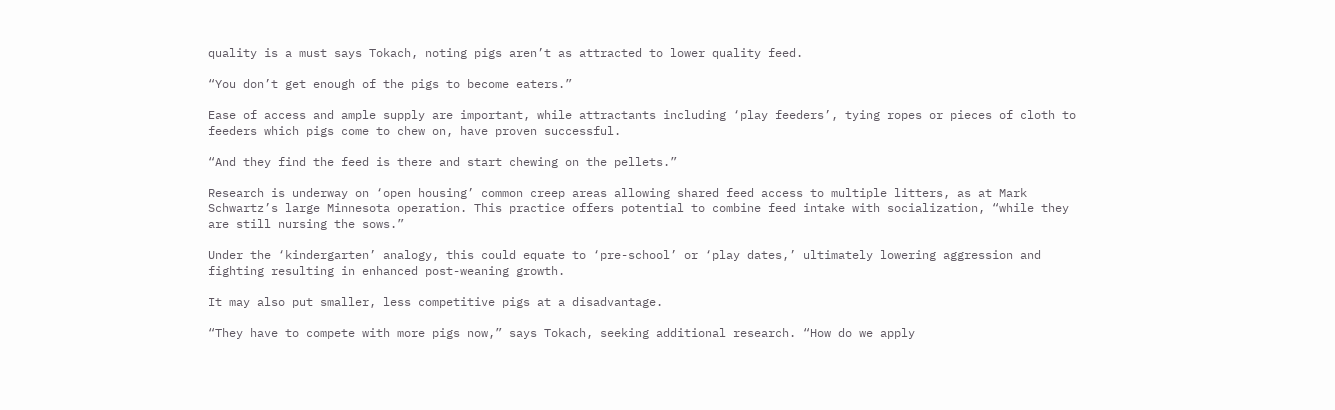quality is a must says Tokach, noting pigs aren’t as attracted to lower quality feed.

“You don’t get enough of the pigs to become eaters.”

Ease of access and ample supply are important, while attractants including ‘play feeders’, tying ropes or pieces of cloth to feeders which pigs come to chew on, have proven successful.

“And they find the feed is there and start chewing on the pellets.”

Research is underway on ‘open housing’ common creep areas allowing shared feed access to multiple litters, as at Mark Schwartz’s large Minnesota operation. This practice offers potential to combine feed intake with socialization, “while they are still nursing the sows.”

Under the ‘kindergarten’ analogy, this could equate to ‘pre-school’ or ‘play dates,’ ultimately lowering aggression and fighting resulting in enhanced post-weaning growth.

It may also put smaller, less competitive pigs at a disadvantage.

“They have to compete with more pigs now,” says Tokach, seeking additional research. “How do we apply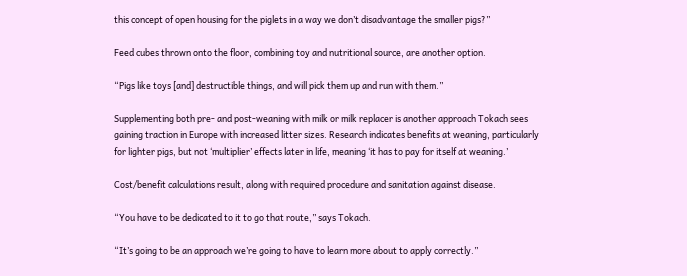this concept of open housing for the piglets in a way we don’t disadvantage the smaller pigs?”

Feed cubes thrown onto the floor, combining toy and nutritional source, are another option.

“Pigs like toys [and] destructible things, and will pick them up and run with them.”

Supplementing both pre- and post-weaning with milk or milk replacer is another approach Tokach sees gaining traction in Europe with increased litter sizes. Research indicates benefits at weaning, particularly for lighter pigs, but not ‘multiplier’ effects later in life, meaning ‘it has to pay for itself at weaning.’

Cost/benefit calculations result, along with required procedure and sanitation against disease.

“You have to be dedicated to it to go that route,” says Tokach.

“It’s going to be an approach we’re going to have to learn more about to apply correctly.”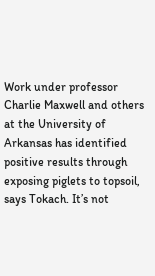Work under professor Charlie Maxwell and others at the University of Arkansas has identified positive results through exposing piglets to topsoil, says Tokach. It’s not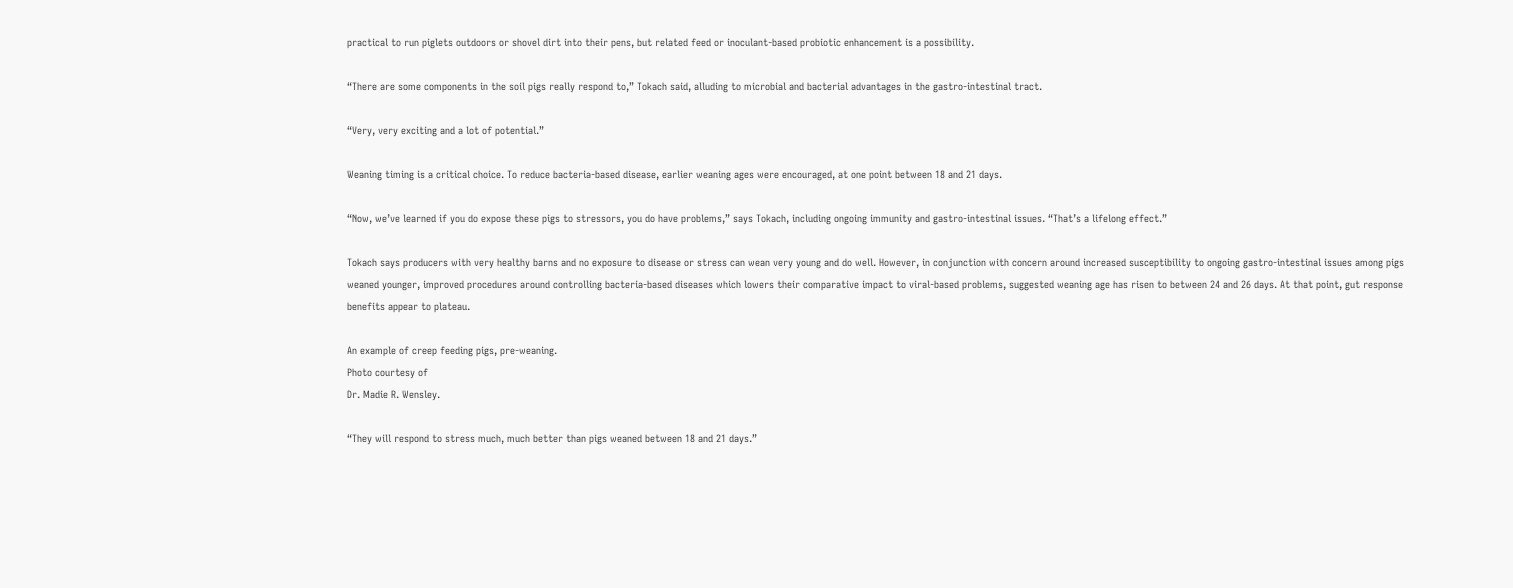practical to run piglets outdoors or shovel dirt into their pens, but related feed or inoculant-based probiotic enhancement is a possibility.

“There are some components in the soil pigs really respond to,” Tokach said, alluding to microbial and bacterial advantages in the gastro-intestinal tract.

“Very, very exciting and a lot of potential.”

Weaning timing is a critical choice. To reduce bacteria-based disease, earlier weaning ages were encouraged, at one point between 18 and 21 days.

“Now, we’ve learned if you do expose these pigs to stressors, you do have problems,” says Tokach, including ongoing immunity and gastro-intestinal issues. “That’s a lifelong effect.”

Tokach says producers with very healthy barns and no exposure to disease or stress can wean very young and do well. However, in conjunction with concern around increased susceptibility to ongoing gastro-intestinal issues among pigs weaned younger, improved procedures around controlling bacteria-based diseases which lowers their comparative impact to viral-based problems, suggested weaning age has risen to between 24 and 26 days. At that point, gut response benefits appear to plateau.

An example of creep feeding pigs, pre-weaning.
Photo courtesy of
Dr. Madie R. Wensley.

“They will respond to stress much, much better than pigs weaned between 18 and 21 days.”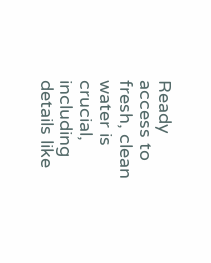Ready access to fresh, clean water is crucial, including details like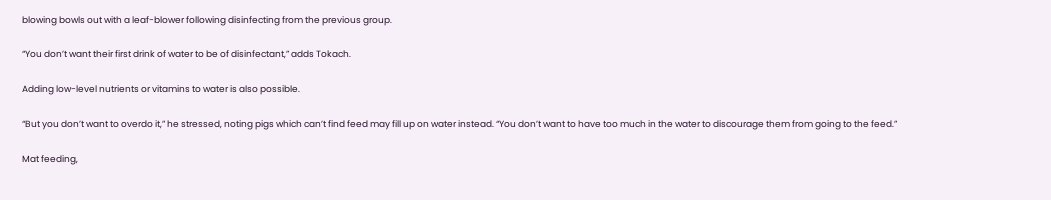blowing bowls out with a leaf-blower following disinfecting from the previous group.

“You don’t want their first drink of water to be of disinfectant,” adds Tokach.

Adding low-level nutrients or vitamins to water is also possible.

“But you don’t want to overdo it,” he stressed, noting pigs which can’t find feed may fill up on water instead. “You don’t want to have too much in the water to discourage them from going to the feed.”

Mat feeding,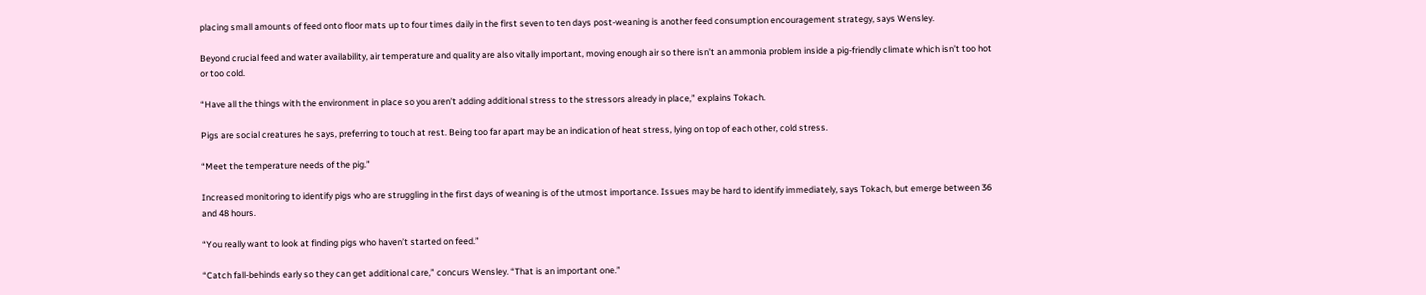placing small amounts of feed onto floor mats up to four times daily in the first seven to ten days post-weaning is another feed consumption encouragement strategy, says Wensley.

Beyond crucial feed and water availability, air temperature and quality are also vitally important, moving enough air so there isn’t an ammonia problem inside a pig-friendly climate which isn’t too hot or too cold.

“Have all the things with the environment in place so you aren’t adding additional stress to the stressors already in place,” explains Tokach.

Pigs are social creatures he says, preferring to touch at rest. Being too far apart may be an indication of heat stress, lying on top of each other, cold stress.

“Meet the temperature needs of the pig.”

Increased monitoring to identify pigs who are struggling in the first days of weaning is of the utmost importance. Issues may be hard to identify immediately, says Tokach, but emerge between 36 and 48 hours.

“You really want to look at finding pigs who haven’t started on feed.”

“Catch fall-behinds early so they can get additional care,” concurs Wensley. “That is an important one.”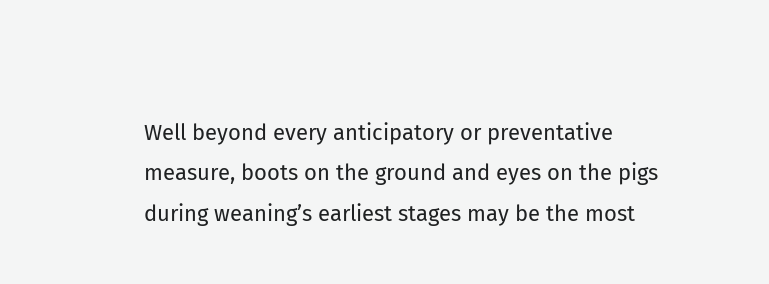Well beyond every anticipatory or preventative measure, boots on the ground and eyes on the pigs during weaning’s earliest stages may be the most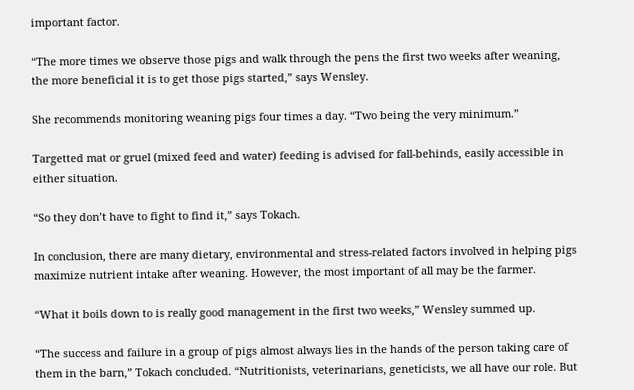important factor.

“The more times we observe those pigs and walk through the pens the first two weeks after weaning, the more beneficial it is to get those pigs started,” says Wensley.

She recommends monitoring weaning pigs four times a day. “Two being the very minimum.”

Targetted mat or gruel (mixed feed and water) feeding is advised for fall-behinds, easily accessible in either situation.

“So they don’t have to fight to find it,” says Tokach.

In conclusion, there are many dietary, environmental and stress-related factors involved in helping pigs maximize nutrient intake after weaning. However, the most important of all may be the farmer.

“What it boils down to is really good management in the first two weeks,” Wensley summed up.

“The success and failure in a group of pigs almost always lies in the hands of the person taking care of them in the barn,” Tokach concluded. “Nutritionists, veterinarians, geneticists, we all have our role. But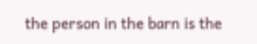the person in the barn is the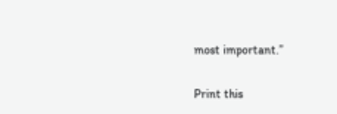most important.”

Print this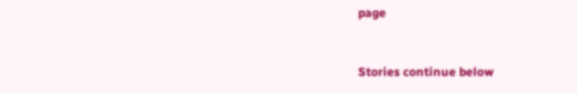page


Stories continue below